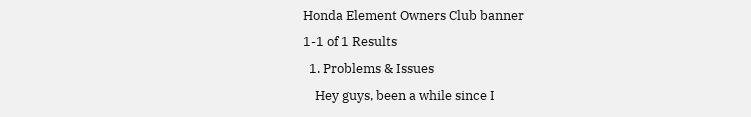Honda Element Owners Club banner
1-1 of 1 Results
  1. Problems & Issues
    Hey guys, been a while since I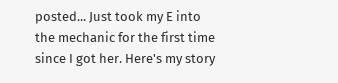posted... Just took my E into the mechanic for the first time since I got her. Here's my story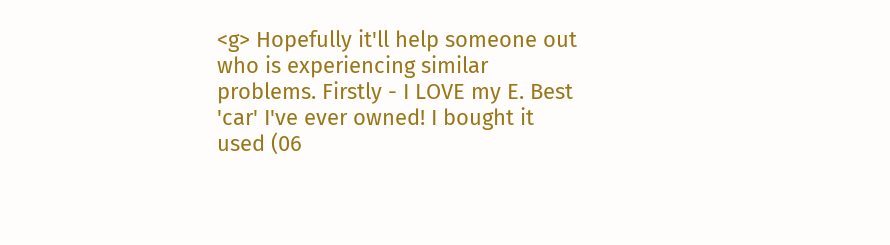<g> Hopefully it'll help someone out who is experiencing similar problems. Firstly - I LOVE my E. Best 'car' I've ever owned! I bought it used (06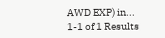AWD EXP) in...
1-1 of 1 Results